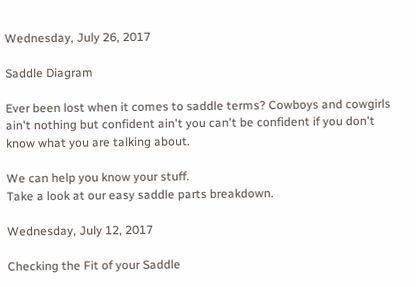Wednesday, July 26, 2017

Saddle Diagram

Ever been lost when it comes to saddle terms? Cowboys and cowgirls ain't nothing but confident ain't you can't be confident if you don't know what you are talking about.

We can help you know your stuff.
Take a look at our easy saddle parts breakdown.

Wednesday, July 12, 2017

Checking the Fit of your Saddle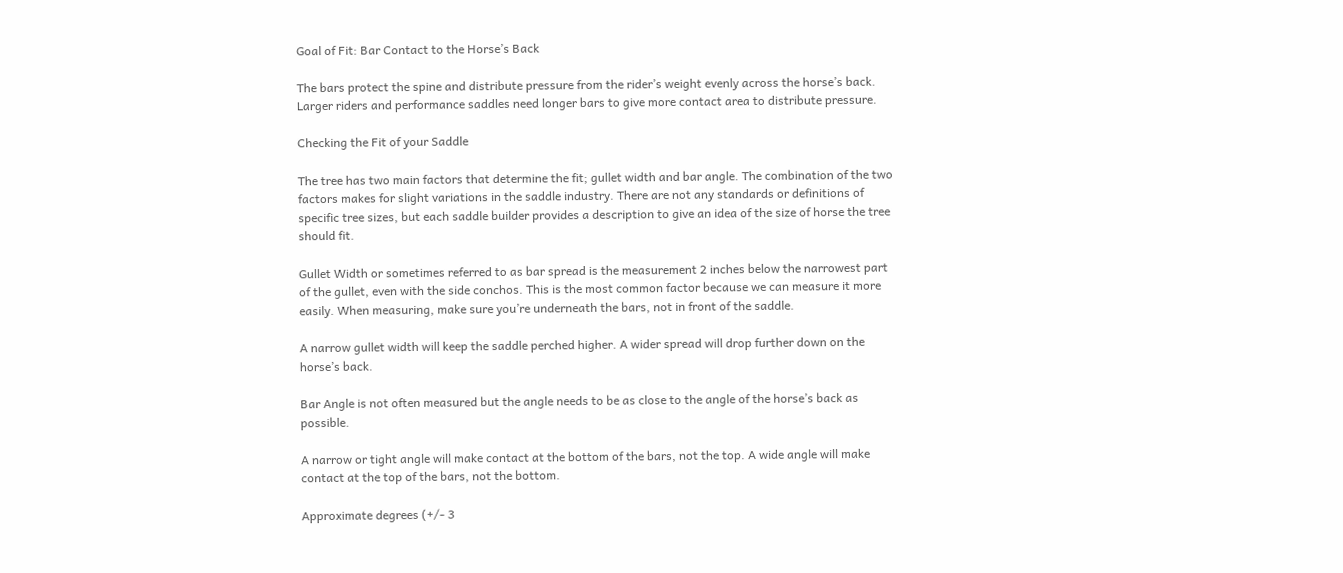Goal of Fit: Bar Contact to the Horse’s Back

The bars protect the spine and distribute pressure from the rider’s weight evenly across the horse’s back. Larger riders and performance saddles need longer bars to give more contact area to distribute pressure.

Checking the Fit of your Saddle

The tree has two main factors that determine the fit; gullet width and bar angle. The combination of the two factors makes for slight variations in the saddle industry. There are not any standards or definitions of specific tree sizes, but each saddle builder provides a description to give an idea of the size of horse the tree should fit.

Gullet Width or sometimes referred to as bar spread is the measurement 2 inches below the narrowest part of the gullet, even with the side conchos. This is the most common factor because we can measure it more easily. When measuring, make sure you’re underneath the bars, not in front of the saddle.

A narrow gullet width will keep the saddle perched higher. A wider spread will drop further down on the horse’s back.

Bar Angle is not often measured but the angle needs to be as close to the angle of the horse’s back as possible.

A narrow or tight angle will make contact at the bottom of the bars, not the top. A wide angle will make contact at the top of the bars, not the bottom.

Approximate degrees (+/- 3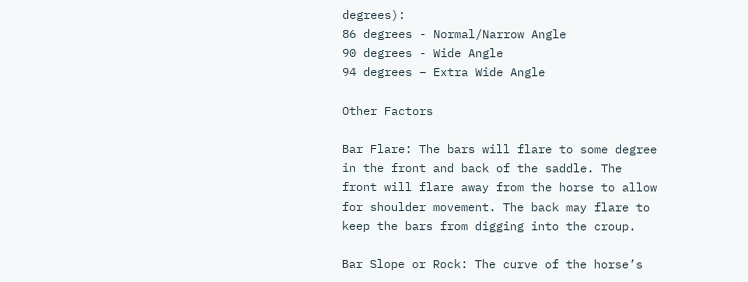degrees):
86 degrees - Normal/Narrow Angle
90 degrees - Wide Angle
94 degrees – Extra Wide Angle

Other Factors

Bar Flare: The bars will flare to some degree in the front and back of the saddle. The front will flare away from the horse to allow for shoulder movement. The back may flare to keep the bars from digging into the croup.

Bar Slope or Rock: The curve of the horse’s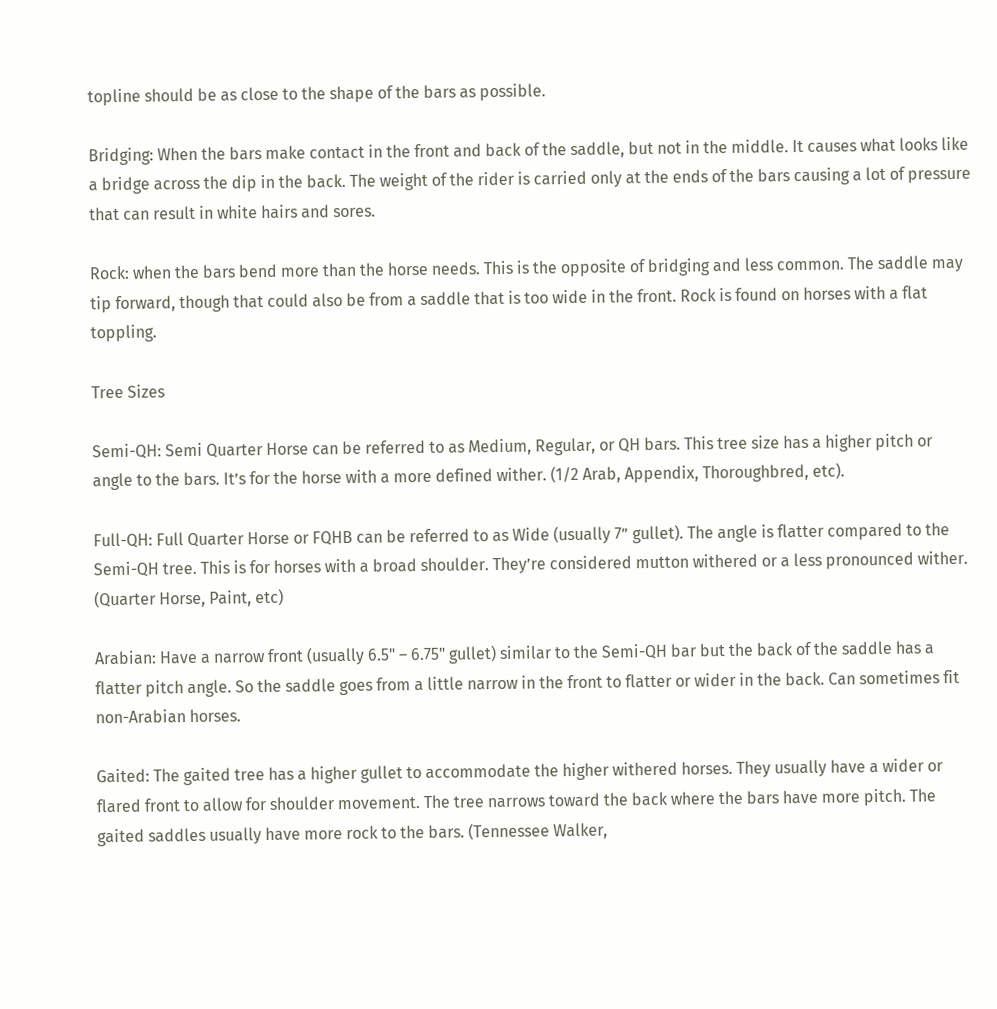topline should be as close to the shape of the bars as possible.

Bridging: When the bars make contact in the front and back of the saddle, but not in the middle. It causes what looks like a bridge across the dip in the back. The weight of the rider is carried only at the ends of the bars causing a lot of pressure that can result in white hairs and sores.

Rock: when the bars bend more than the horse needs. This is the opposite of bridging and less common. The saddle may tip forward, though that could also be from a saddle that is too wide in the front. Rock is found on horses with a flat toppling.

Tree Sizes

Semi-QH: Semi Quarter Horse can be referred to as Medium, Regular, or QH bars. This tree size has a higher pitch or angle to the bars. It’s for the horse with a more defined wither. (1/2 Arab, Appendix, Thoroughbred, etc).

Full-QH: Full Quarter Horse or FQHB can be referred to as Wide (usually 7” gullet). The angle is flatter compared to the Semi-QH tree. This is for horses with a broad shoulder. They’re considered mutton withered or a less pronounced wither. (Quarter Horse, Paint, etc)

Arabian: Have a narrow front (usually 6.5" – 6.75" gullet) similar to the Semi-QH bar but the back of the saddle has a flatter pitch angle. So the saddle goes from a little narrow in the front to flatter or wider in the back. Can sometimes fit non-Arabian horses.

Gaited: The gaited tree has a higher gullet to accommodate the higher withered horses. They usually have a wider or flared front to allow for shoulder movement. The tree narrows toward the back where the bars have more pitch. The gaited saddles usually have more rock to the bars. (Tennessee Walker,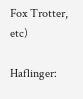Fox Trotter, etc)

Haflinger: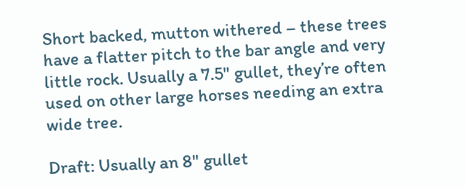Short backed, mutton withered – these trees have a flatter pitch to the bar angle and very little rock. Usually a 7.5" gullet, they’re often used on other large horses needing an extra wide tree.

Draft: Usually an 8" gullet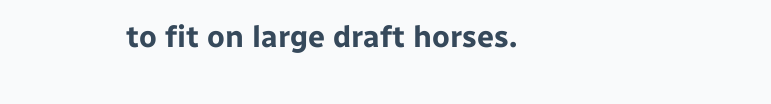to fit on large draft horses.